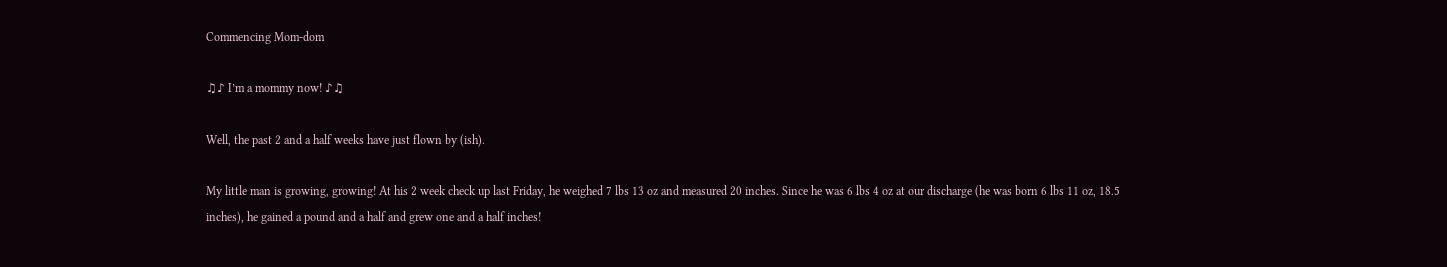Commencing Mom-dom

♫♪ I’m a mommy now! ♪♫

Well, the past 2 and a half weeks have just flown by (ish).

My little man is growing, growing! At his 2 week check up last Friday, he weighed 7 lbs 13 oz and measured 20 inches. Since he was 6 lbs 4 oz at our discharge (he was born 6 lbs 11 oz, 18.5 inches), he gained a pound and a half and grew one and a half inches!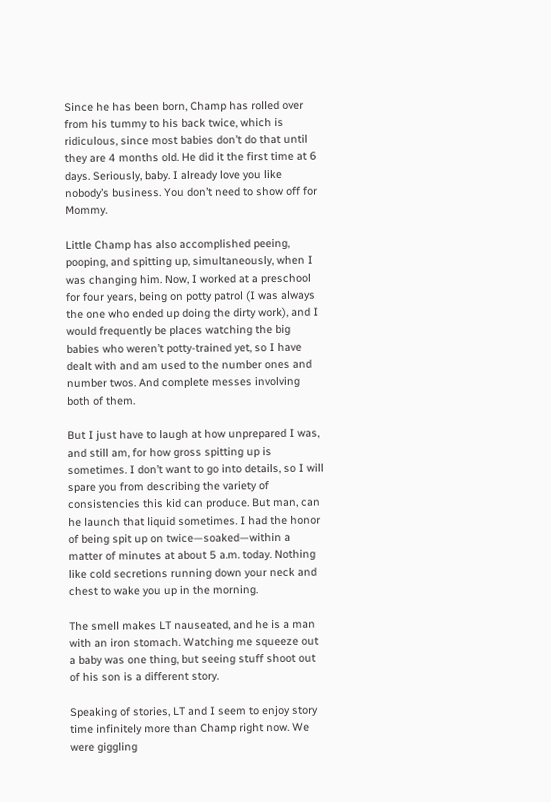Since he has been born, Champ has rolled over from his tummy to his back twice, which is ridiculous, since most babies don’t do that until they are 4 months old. He did it the first time at 6 days. Seriously, baby. I already love you like nobody’s business. You don’t need to show off for Mommy.

Little Champ has also accomplished peeing, pooping, and spitting up, simultaneously, when I was changing him. Now, I worked at a preschool for four years, being on potty patrol (I was always the one who ended up doing the dirty work), and I would frequently be places watching the big babies who weren’t potty-trained yet, so I have dealt with and am used to the number ones and number twos. And complete messes involving both of them.

But I just have to laugh at how unprepared I was, and still am, for how gross spitting up is sometimes. I don’t want to go into details, so I will spare you from describing the variety of consistencies this kid can produce. But man, can he launch that liquid sometimes. I had the honor of being spit up on twice—soaked—within a matter of minutes at about 5 a.m. today. Nothing like cold secretions running down your neck and chest to wake you up in the morning.

The smell makes LT nauseated, and he is a man with an iron stomach. Watching me squeeze out a baby was one thing, but seeing stuff shoot out of his son is a different story.

Speaking of stories, LT and I seem to enjoy story time infinitely more than Champ right now. We were giggling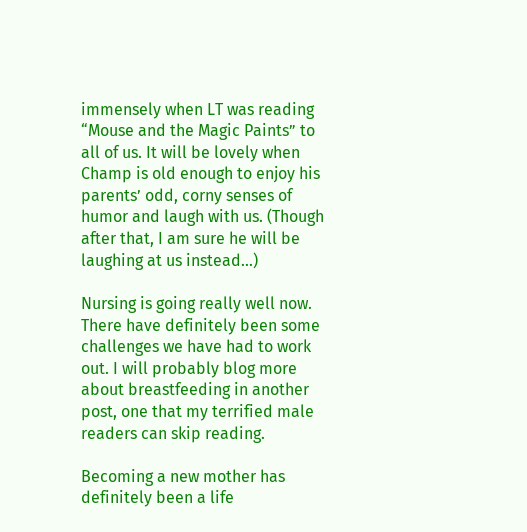immensely when LT was reading “Mouse and the Magic Paints” to all of us. It will be lovely when Champ is old enough to enjoy his parents’ odd, corny senses of humor and laugh with us. (Though after that, I am sure he will be laughing at us instead…)

Nursing is going really well now. There have definitely been some challenges we have had to work out. I will probably blog more about breastfeeding in another post, one that my terrified male readers can skip reading.

Becoming a new mother has definitely been a life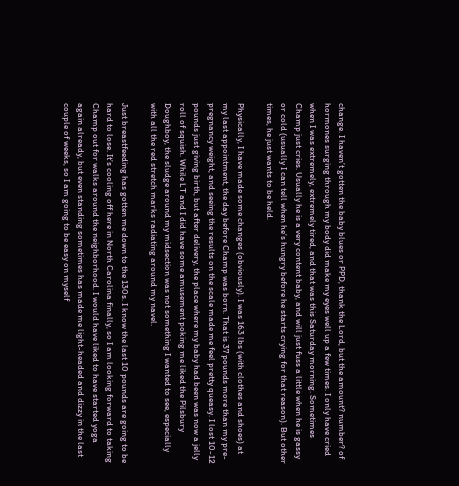change. I haven’t gotten the baby blues or PPD, thank the Lord, but the amount? number? of hormones surging through my body did make my eyes well up a few times. I only have cried when I was extremely, extremely tired, and that was this Saturday morning. Sometimes Champ just cries. Usually he is a very content baby, and will just fuss a little when he is gassy or cold (usually I can tell when he’s hungry before he starts crying for that reason). But other times, he just wants to be held.

Physically, I have made some changes (obviously). I was 163 lbs (with clothes and shoes) at my last appointment, the day before Champ was born. That is 37 pounds more than my pre-pregnancy weight, and seeing the results on the scale made me feel pretty queasy. I lost 10-12 pounds just giving birth, but after delivery, the place where my baby had been was now a jelly roll of squish. While LT and I did have some amusement poking me liked the Pilsbury Doughboy, the sludge around my midsection was not something I wanted to see, especially with all the red stretch marks radiating around my navel.

Just breastfeeding has gotten me down to the 130s. I know the last 10 pounds are going to be hard to lose. It’s cooling off here in North Carolina finally, so I am looking forward to taking Champ out for walks around the neighborhood. I would have liked to have started yoga again already, but even standing sometimes has made me light-headed and dizzy in the last couple of weeks, so I am going to be easy on myself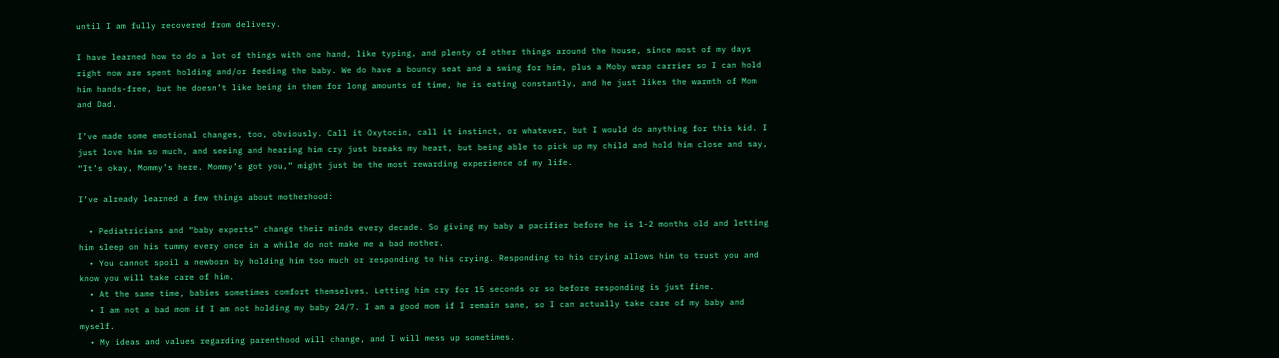until I am fully recovered from delivery.

I have learned how to do a lot of things with one hand, like typing, and plenty of other things around the house, since most of my days right now are spent holding and/or feeding the baby. We do have a bouncy seat and a swing for him, plus a Moby wrap carrier so I can hold him hands-free, but he doesn’t like being in them for long amounts of time, he is eating constantly, and he just likes the warmth of Mom and Dad.

I’ve made some emotional changes, too, obviously. Call it Oxytocin, call it instinct, or whatever, but I would do anything for this kid. I just love him so much, and seeing and hearing him cry just breaks my heart, but being able to pick up my child and hold him close and say, “It’s okay, Mommy’s here. Mommy’s got you,” might just be the most rewarding experience of my life.

I’ve already learned a few things about motherhood:

  • Pediatricians and “baby experts” change their minds every decade. So giving my baby a pacifier before he is 1-2 months old and letting him sleep on his tummy every once in a while do not make me a bad mother.
  • You cannot spoil a newborn by holding him too much or responding to his crying. Responding to his crying allows him to trust you and know you will take care of him.
  • At the same time, babies sometimes comfort themselves. Letting him cry for 15 seconds or so before responding is just fine.
  • I am not a bad mom if I am not holding my baby 24/7. I am a good mom if I remain sane, so I can actually take care of my baby and myself.
  • My ideas and values regarding parenthood will change, and I will mess up sometimes.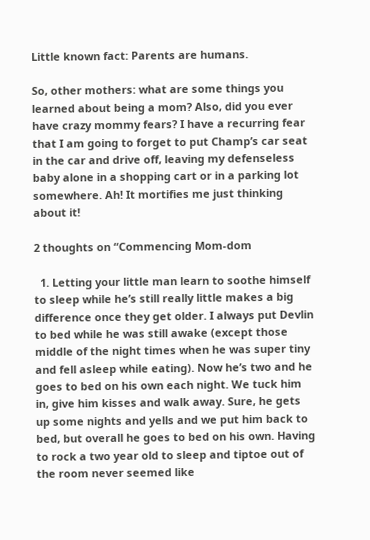Little known fact: Parents are humans.

So, other mothers: what are some things you learned about being a mom? Also, did you ever have crazy mommy fears? I have a recurring fear that I am going to forget to put Champ’s car seat in the car and drive off, leaving my defenseless baby alone in a shopping cart or in a parking lot somewhere. Ah! It mortifies me just thinking about it!

2 thoughts on “Commencing Mom-dom

  1. Letting your little man learn to soothe himself to sleep while he’s still really little makes a big difference once they get older. I always put Devlin to bed while he was still awake (except those middle of the night times when he was super tiny and fell asleep while eating). Now he’s two and he goes to bed on his own each night. We tuck him in, give him kisses and walk away. Sure, he gets up some nights and yells and we put him back to bed, but overall he goes to bed on his own. Having to rock a two year old to sleep and tiptoe out of the room never seemed like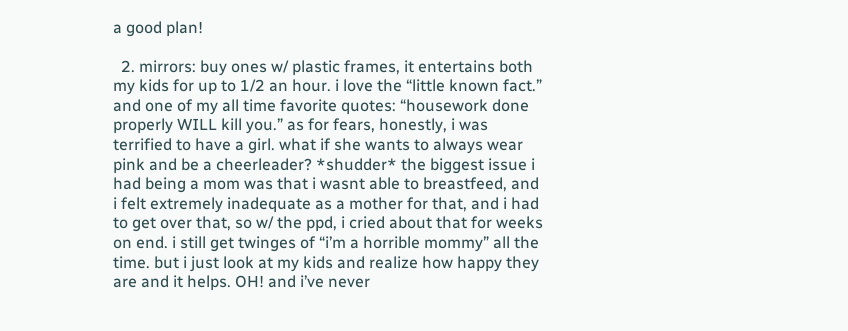a good plan!

  2. mirrors: buy ones w/ plastic frames, it entertains both my kids for up to 1/2 an hour. i love the “little known fact.” and one of my all time favorite quotes: “housework done properly WILL kill you.” as for fears, honestly, i was terrified to have a girl. what if she wants to always wear pink and be a cheerleader? *shudder* the biggest issue i had being a mom was that i wasnt able to breastfeed, and i felt extremely inadequate as a mother for that, and i had to get over that, so w/ the ppd, i cried about that for weeks on end. i still get twinges of “i’m a horrible mommy” all the time. but i just look at my kids and realize how happy they are and it helps. OH! and i’ve never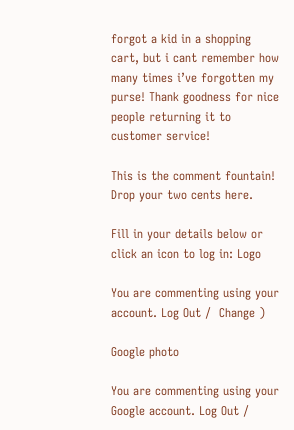forgot a kid in a shopping cart, but i cant remember how many times i’ve forgotten my purse! Thank goodness for nice people returning it to customer service!

This is the comment fountain! Drop your two cents here.

Fill in your details below or click an icon to log in: Logo

You are commenting using your account. Log Out /  Change )

Google photo

You are commenting using your Google account. Log Out /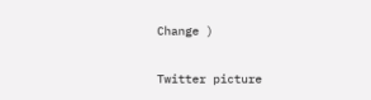Change )

Twitter picture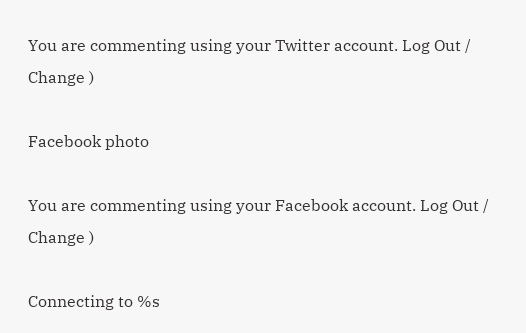You are commenting using your Twitter account. Log Out /  Change )

Facebook photo

You are commenting using your Facebook account. Log Out /  Change )

Connecting to %s